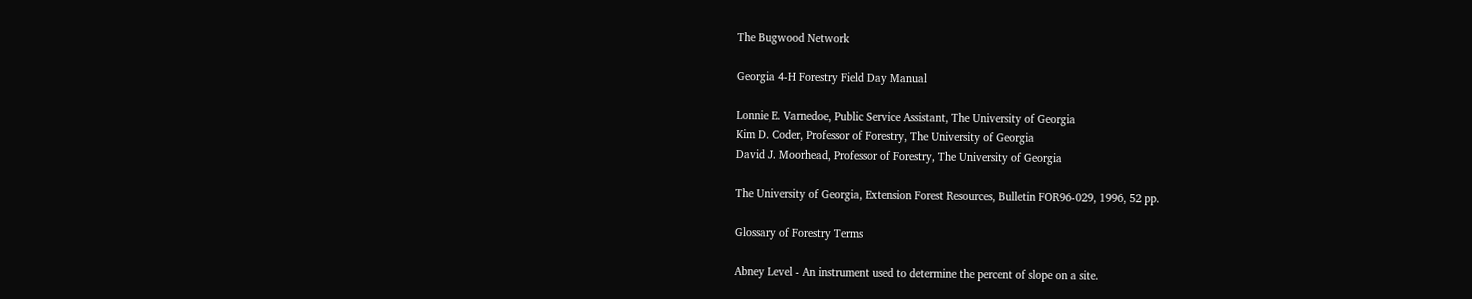The Bugwood Network

Georgia 4-H Forestry Field Day Manual

Lonnie E. Varnedoe, Public Service Assistant, The University of Georgia
Kim D. Coder, Professor of Forestry, The University of Georgia
David J. Moorhead, Professor of Forestry, The University of Georgia

The University of Georgia, Extension Forest Resources, Bulletin FOR96-029, 1996, 52 pp.

Glossary of Forestry Terms

Abney Level - An instrument used to determine the percent of slope on a site.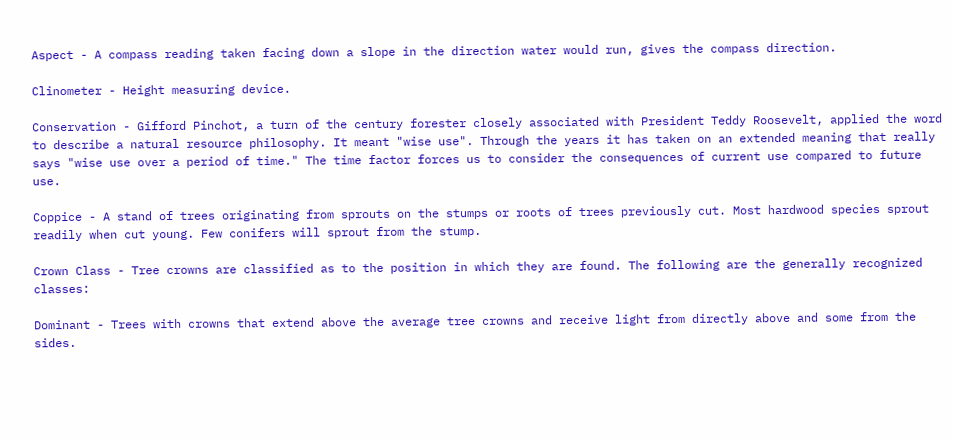Aspect - A compass reading taken facing down a slope in the direction water would run, gives the compass direction.

Clinometer - Height measuring device.

Conservation - Gifford Pinchot, a turn of the century forester closely associated with President Teddy Roosevelt, applied the word to describe a natural resource philosophy. It meant "wise use". Through the years it has taken on an extended meaning that really says "wise use over a period of time." The time factor forces us to consider the consequences of current use compared to future use.

Coppice - A stand of trees originating from sprouts on the stumps or roots of trees previously cut. Most hardwood species sprout readily when cut young. Few conifers will sprout from the stump.

Crown Class - Tree crowns are classified as to the position in which they are found. The following are the generally recognized classes:

Dominant - Trees with crowns that extend above the average tree crowns and receive light from directly above and some from the sides.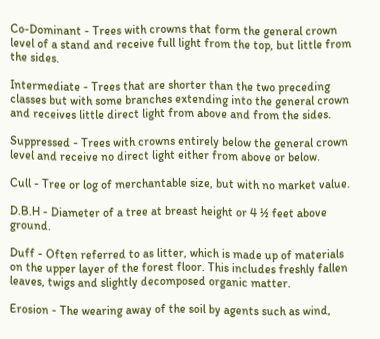Co-Dominant - Trees with crowns that form the general crown level of a stand and receive full light from the top, but little from the sides.

Intermediate - Trees that are shorter than the two preceding classes but with some branches extending into the general crown and receives little direct light from above and from the sides.

Suppressed - Trees with crowns entirely below the general crown level and receive no direct light either from above or below.

Cull - Tree or log of merchantable size, but with no market value.

D.B.H - Diameter of a tree at breast height or 4 ½ feet above ground.

Duff - Often referred to as litter, which is made up of materials on the upper layer of the forest floor. This includes freshly fallen leaves, twigs and slightly decomposed organic matter.

Erosion - The wearing away of the soil by agents such as wind,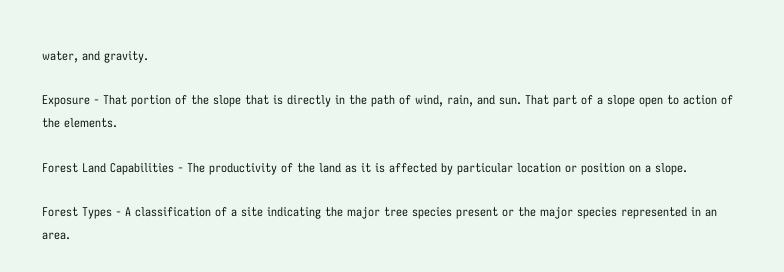water, and gravity.

Exposure - That portion of the slope that is directly in the path of wind, rain, and sun. That part of a slope open to action of the elements.

Forest Land Capabilities - The productivity of the land as it is affected by particular location or position on a slope.

Forest Types - A classification of a site indicating the major tree species present or the major species represented in an area.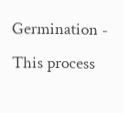Germination - This process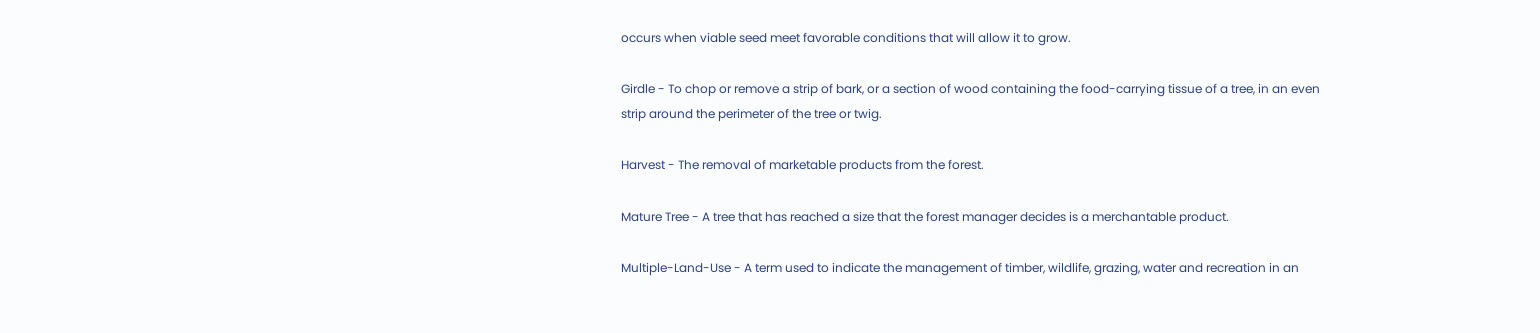occurs when viable seed meet favorable conditions that will allow it to grow.

Girdle - To chop or remove a strip of bark, or a section of wood containing the food-carrying tissue of a tree, in an even strip around the perimeter of the tree or twig.

Harvest - The removal of marketable products from the forest.

Mature Tree - A tree that has reached a size that the forest manager decides is a merchantable product.

Multiple-Land-Use - A term used to indicate the management of timber, wildlife, grazing, water and recreation in an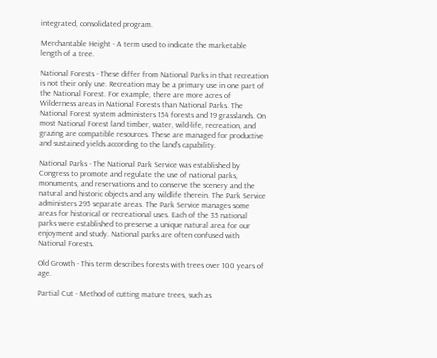integrated, consolidated program.

Merchantable Height - A term used to indicate the marketable length of a tree.

National Forests - These differ from National Parks in that recreation is not their only use. Recreation may be a primary use in one part of the National Forest. For example, there are more acres of Wilderness areas in National Forests than National Parks. The National Forest system administers 154 forests and 19 grasslands. On most National Forest land timber, water, wild-life, recreation, and grazing are compatible resources. These are managed for productive and sustained yields according to the land's capability.

National Parks - The National Park Service was established by Congress to promote and regulate the use of national parks, monuments, and reservations and to conserve the scenery and the natural and historic objects and any wildlife therein. The Park Service administers 295 separate areas. The Park Service manages some areas for historical or recreational uses. Each of the 35 national parks were established to preserve a unique natural area for our enjoyment and study. National parks are often confused with National Forests.

Old Growth - This term describes forests with trees over 100 years of age.

Partial Cut - Method of cutting mature trees, such as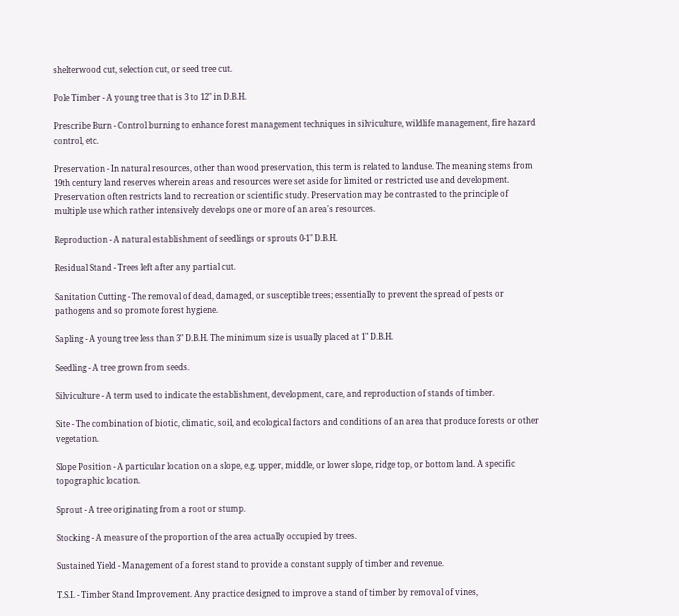shelterwood cut, selection cut, or seed tree cut.

Pole Timber - A young tree that is 3 to 12" in D.B.H.

Prescribe Burn - Control burning to enhance forest management techniques in silviculture, wildlife management, fire hazard control, etc.

Preservation - In natural resources, other than wood preservation, this term is related to landuse. The meaning stems from 19th century land reserves wherein areas and resources were set aside for limited or restricted use and development. Preservation often restricts land to recreation or scientific study. Preservation may be contrasted to the principle of multiple use which rather intensively develops one or more of an area's resources.

Reproduction - A natural establishment of seedlings or sprouts 0-1" D.B.H.

Residual Stand - Trees left after any partial cut.

Sanitation Cutting - The removal of dead, damaged, or susceptible trees; essentially to prevent the spread of pests or pathogens and so promote forest hygiene.

Sapling - A young tree less than 3" D.B.H. The minimum size is usually placed at 1" D.B.H.

Seedling - A tree grown from seeds.

Silviculture - A term used to indicate the establishment, development, care, and reproduction of stands of timber.

Site - The combination of biotic, climatic, soil, and ecological factors and conditions of an area that produce forests or other vegetation.

Slope Position - A particular location on a slope, e.g. upper, middle, or lower slope, ridge top, or bottom land. A specific topographic location.

Sprout - A tree originating from a root or stump.

Stocking - A measure of the proportion of the area actually occupied by trees.

Sustained Yield - Management of a forest stand to provide a constant supply of timber and revenue.

T.S.I. - Timber Stand Improvement. Any practice designed to improve a stand of timber by removal of vines,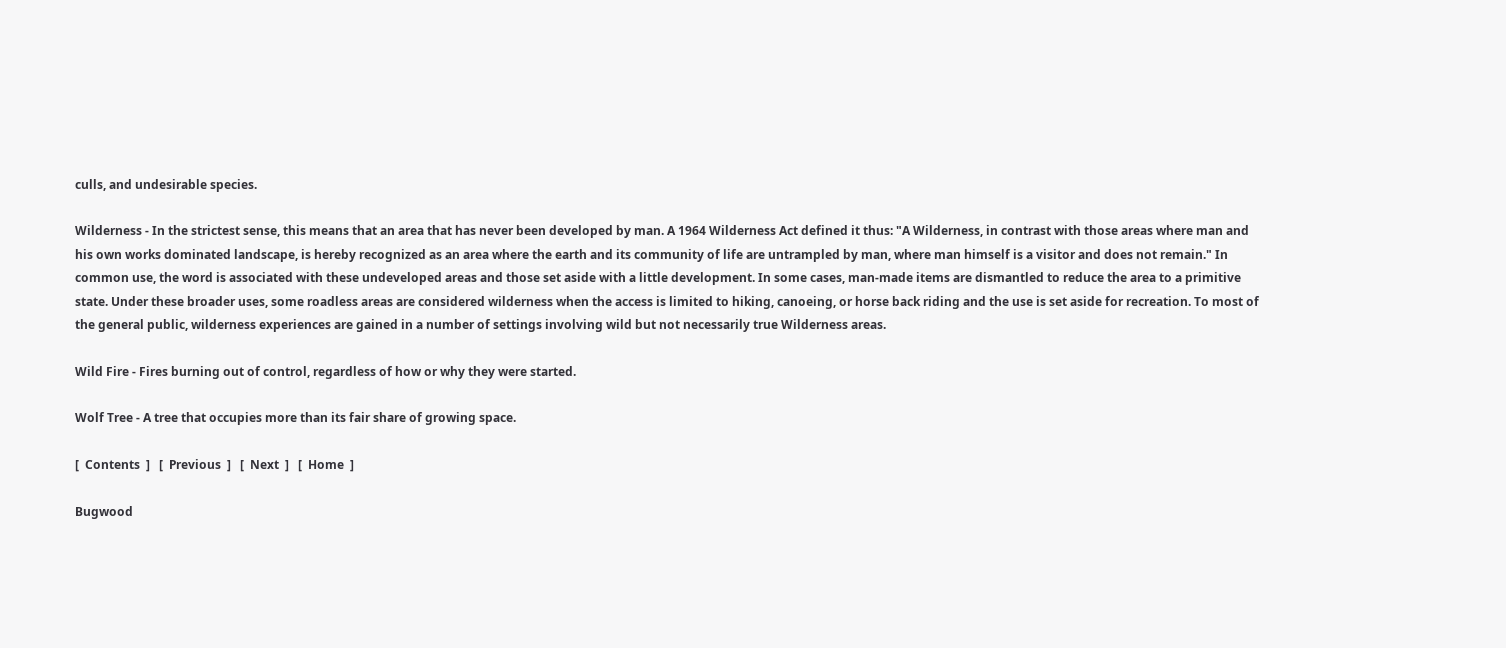culls, and undesirable species.

Wilderness - In the strictest sense, this means that an area that has never been developed by man. A 1964 Wilderness Act defined it thus: "A Wilderness, in contrast with those areas where man and his own works dominated landscape, is hereby recognized as an area where the earth and its community of life are untrampled by man, where man himself is a visitor and does not remain." In common use, the word is associated with these undeveloped areas and those set aside with a little development. In some cases, man-made items are dismantled to reduce the area to a primitive state. Under these broader uses, some roadless areas are considered wilderness when the access is limited to hiking, canoeing, or horse back riding and the use is set aside for recreation. To most of the general public, wilderness experiences are gained in a number of settings involving wild but not necessarily true Wilderness areas.

Wild Fire - Fires burning out of control, regardless of how or why they were started.

Wolf Tree - A tree that occupies more than its fair share of growing space.

[  Contents  ]   [  Previous  ]   [  Next  ]   [  Home  ]

Bugwood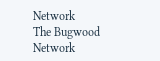Network
The Bugwood Network